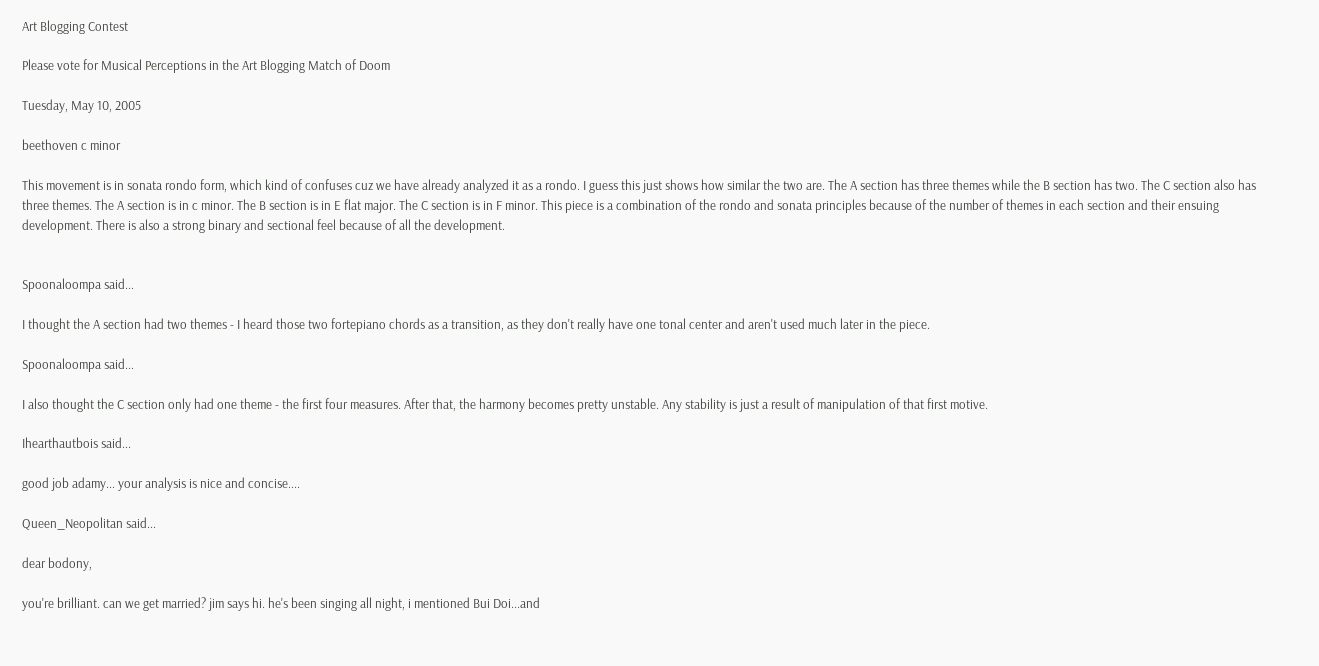Art Blogging Contest

Please vote for Musical Perceptions in the Art Blogging Match of Doom

Tuesday, May 10, 2005

beethoven c minor

This movement is in sonata rondo form, which kind of confuses cuz we have already analyzed it as a rondo. I guess this just shows how similar the two are. The A section has three themes while the B section has two. The C section also has three themes. The A section is in c minor. The B section is in E flat major. The C section is in F minor. This piece is a combination of the rondo and sonata principles because of the number of themes in each section and their ensuing development. There is also a strong binary and sectional feel because of all the development.


Spoonaloompa said...

I thought the A section had two themes - I heard those two fortepiano chords as a transition, as they don't really have one tonal center and aren't used much later in the piece.

Spoonaloompa said...

I also thought the C section only had one theme - the first four measures. After that, the harmony becomes pretty unstable. Any stability is just a result of manipulation of that first motive.

Ihearthautbois said...

good job adamy... your analysis is nice and concise....

Queen_Neopolitan said...

dear bodony,

you're brilliant. can we get married? jim says hi. he's been singing all night, i mentioned Bui Doi...and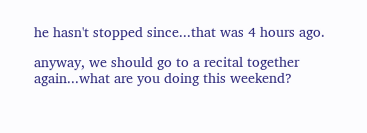he hasn't stopped since...that was 4 hours ago.

anyway, we should go to a recital together again...what are you doing this weekend?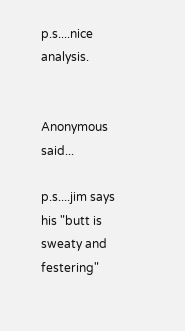p.s....nice analysis.


Anonymous said...

p.s....jim says his "butt is sweaty and festering"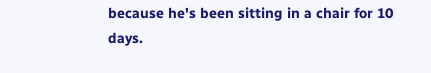because he's been sitting in a chair for 10 days.